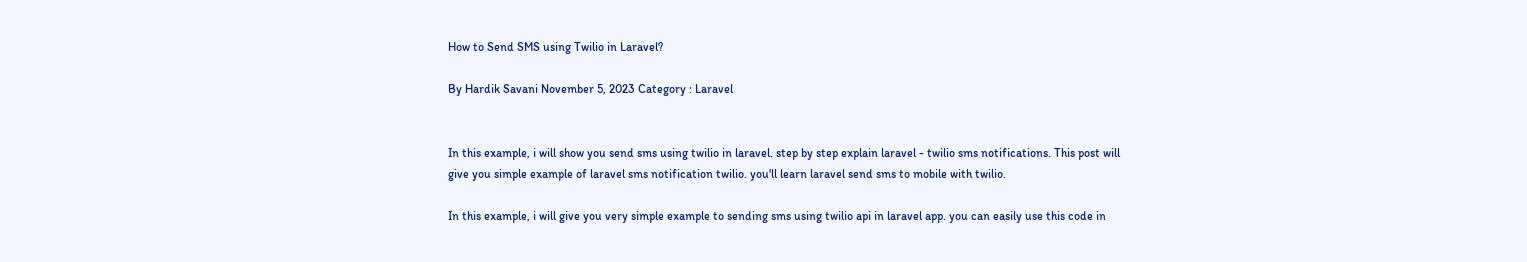How to Send SMS using Twilio in Laravel?

By Hardik Savani November 5, 2023 Category : Laravel


In this example, i will show you send sms using twilio in laravel. step by step explain laravel - twilio sms notifications. This post will give you simple example of laravel sms notification twilio. you'll learn laravel send sms to mobile with twilio.

In this example, i will give you very simple example to sending sms using twilio api in laravel app. you can easily use this code in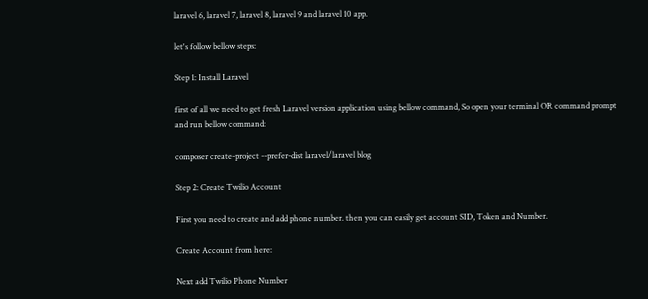laravel 6, laravel 7, laravel 8, laravel 9 and laravel 10 app.

let's follow bellow steps:

Step 1: Install Laravel

first of all we need to get fresh Laravel version application using bellow command, So open your terminal OR command prompt and run bellow command:

composer create-project --prefer-dist laravel/laravel blog

Step 2: Create Twilio Account

First you need to create and add phone number. then you can easily get account SID, Token and Number.

Create Account from here:

Next add Twilio Phone Number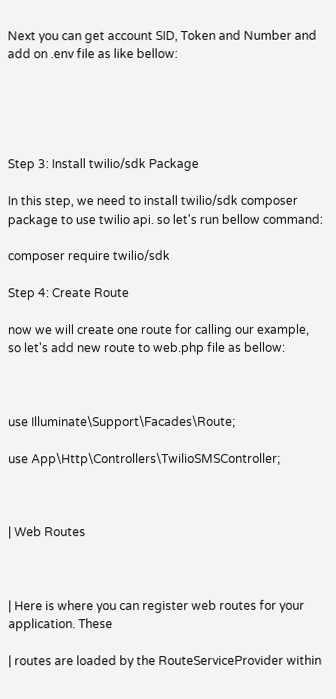Next you can get account SID, Token and Number and add on .env file as like bellow:





Step 3: Install twilio/sdk Package

In this step, we need to install twilio/sdk composer package to use twilio api. so let's run bellow command:

composer require twilio/sdk

Step 4: Create Route

now we will create one route for calling our example, so let's add new route to web.php file as bellow:



use Illuminate\Support\Facades\Route;

use App\Http\Controllers\TwilioSMSController;



| Web Routes



| Here is where you can register web routes for your application. These

| routes are loaded by the RouteServiceProvider within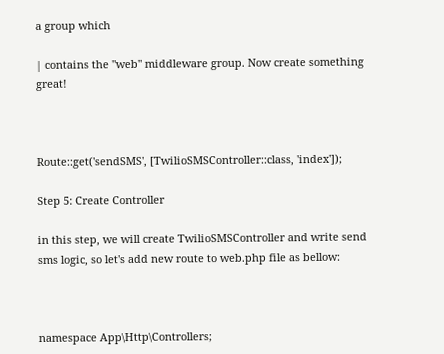a group which

| contains the "web" middleware group. Now create something great!



Route::get('sendSMS', [TwilioSMSController::class, 'index']);

Step 5: Create Controller

in this step, we will create TwilioSMSController and write send sms logic, so let's add new route to web.php file as bellow:



namespace App\Http\Controllers;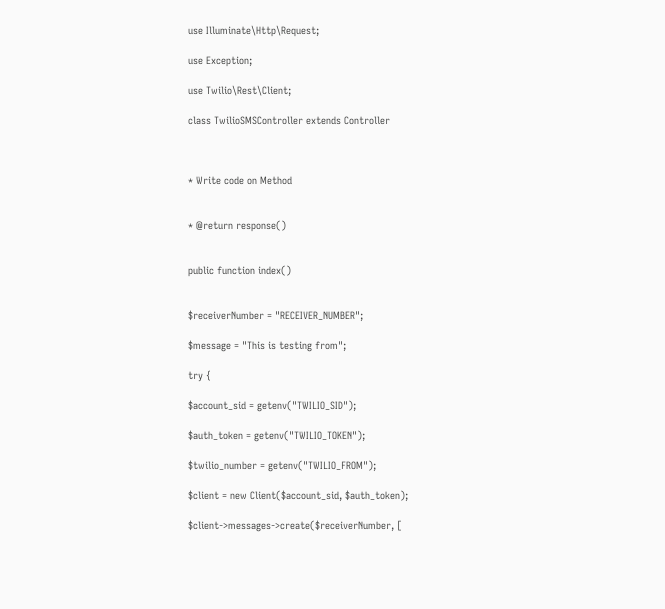use Illuminate\Http\Request;

use Exception;

use Twilio\Rest\Client;

class TwilioSMSController extends Controller



* Write code on Method


* @return response()


public function index()


$receiverNumber = "RECEIVER_NUMBER";

$message = "This is testing from";

try {

$account_sid = getenv("TWILIO_SID");

$auth_token = getenv("TWILIO_TOKEN");

$twilio_number = getenv("TWILIO_FROM");

$client = new Client($account_sid, $auth_token);

$client->messages->create($receiverNumber, [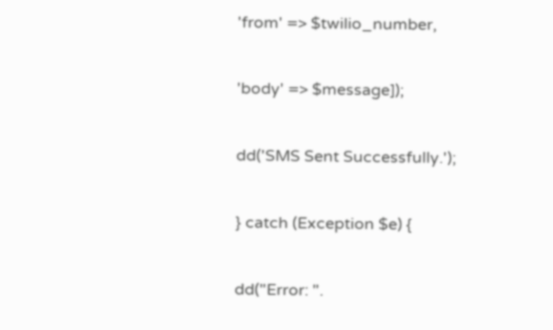'from' => $twilio_number,

'body' => $message]);

dd('SMS Sent Successfully.');

} catch (Exception $e) {

dd("Error: ".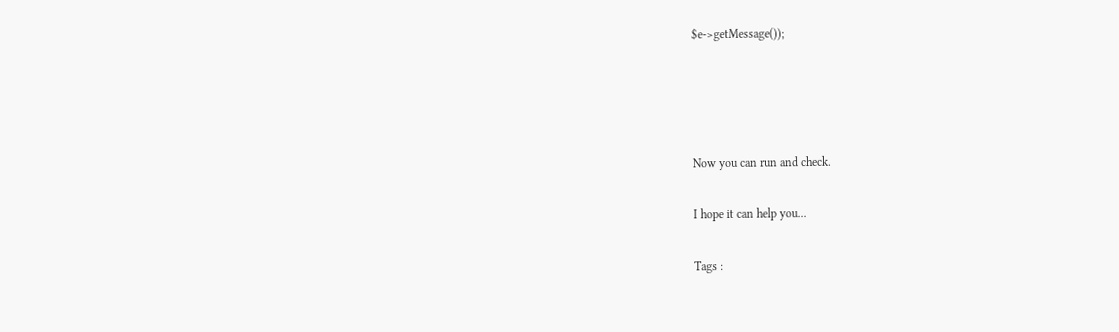$e->getMessage());




Now you can run and check.

I hope it can help you...

Tags :